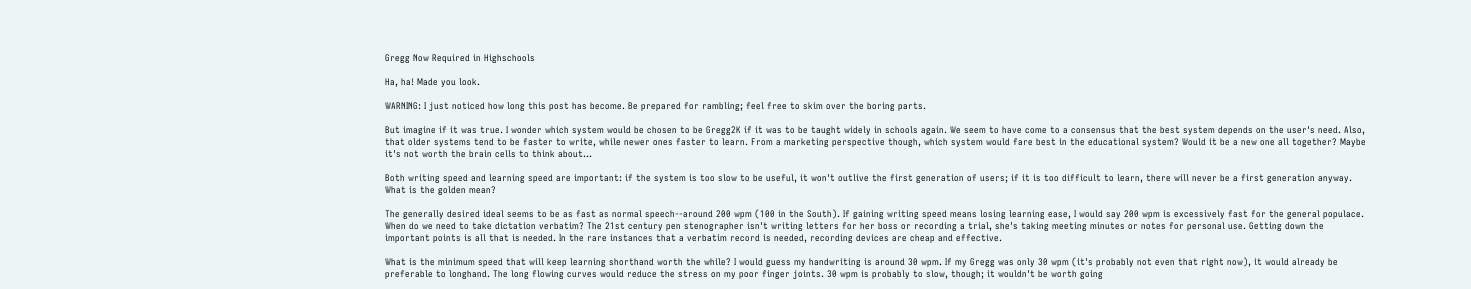Gregg Now Required in Highschools

Ha, ha! Made you look.

WARNING: I just noticed how long this post has become. Be prepared for rambling; feel free to skim over the boring parts.

But imagine if it was true. I wonder which system would be chosen to be Gregg2K if it was to be taught widely in schools again. We seem to have come to a consensus that the best system depends on the user's need. Also, that older systems tend to be faster to write, while newer ones faster to learn. From a marketing perspective though, which system would fare best in the educational system? Would it be a new one all together? Maybe it's not worth the brain cells to think about...

Both writing speed and learning speed are important: if the system is too slow to be useful, it won't outlive the first generation of users; if it is too difficult to learn, there will never be a first generation anyway. What is the golden mean?

The generally desired ideal seems to be as fast as normal speech--around 200 wpm (100 in the South). If gaining writing speed means losing learning ease, I would say 200 wpm is excessively fast for the general populace. When do we need to take dictation verbatim? The 21st century pen stenographer isn't writing letters for her boss or recording a trial, she's taking meeting minutes or notes for personal use. Getting down the important points is all that is needed. In the rare instances that a verbatim record is needed, recording devices are cheap and effective.

What is the minimum speed that will keep learning shorthand worth the while? I would guess my handwriting is around 30 wpm. If my Gregg was only 30 wpm (it's probably not even that right now), it would already be preferable to longhand. The long flowing curves would reduce the stress on my poor finger joints. 30 wpm is probably to slow, though; it wouldn't be worth going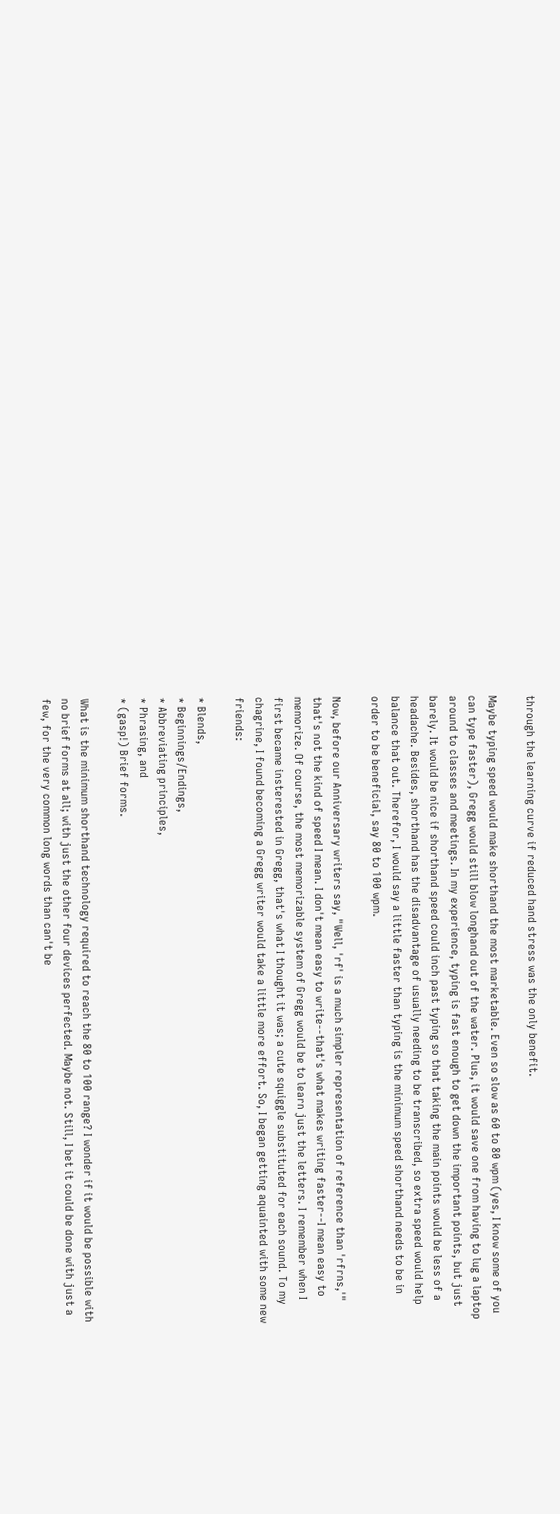through the learning curve if reduced hand stress was the only benefit.

Maybe typing speed would make shorthand the most marketable. Even so slow as 60 to 80 wpm (yes, I know some of you can type faster), Gregg would still blow longhand out of the water. Plus, it would save one from having to lug a laptop around to classes and meetings. In my experience, typing is fast enough to get down the important points, but just barely. It would be nice if shorthand speed could inch past typing so that taking the main points would be less of a headache. Besides, shorthand has the disadvantage of usually needing to be transcribed, so extra speed would help balance that out. Therefor, I would say a little faster than typing is the minimum speed shorthand needs to be in order to be beneficial, say 80 to 100 wpm.

Now, before our Anniversary writers say, "Well, 'rf' is a much simpler representation of reference than 'rfrns,'" that's not the kind of speed I mean. I don't mean easy to write--that's what makes writing faster--I mean easy to memorize. Of course, the most memorizable system of Gregg would be to learn just the letters. I remember when I first became insterested in Gregg, that's what I thought it was; a cute squiggle substituted for each sound. To my chagrine, I found becoming a Gregg writer would take a little more effort. So, I began getting aquainted with some new friends:

* Blends,
* Beginnings/Endings,
* Abbreviating principles,
* Phrasing, and
* (gasp!) Brief forms.

What is the minimum shorthand technology required to reach the 80 to 100 range? I wonder if it would be possible with no brief forms at all; with just the other four devices perfected. Maybe not. Still, I bet it could be done with just a few, for the very common long words than can't be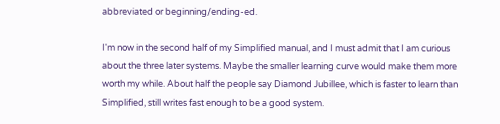abbreviated or beginning/ending-ed.

I'm now in the second half of my Simplified manual, and I must admit that I am curious about the three later systems. Maybe the smaller learning curve would make them more worth my while. About half the people say Diamond Jubillee, which is faster to learn than Simplified, still writes fast enough to be a good system.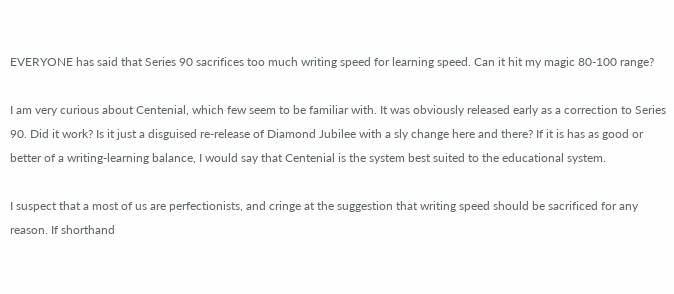EVERYONE has said that Series 90 sacrifices too much writing speed for learning speed. Can it hit my magic 80-100 range?

I am very curious about Centenial, which few seem to be familiar with. It was obviously released early as a correction to Series 90. Did it work? Is it just a disguised re-release of Diamond Jubilee with a sly change here and there? If it is has as good or better of a writing-learning balance, I would say that Centenial is the system best suited to the educational system.

I suspect that a most of us are perfectionists, and cringe at the suggestion that writing speed should be sacrificed for any reason. If shorthand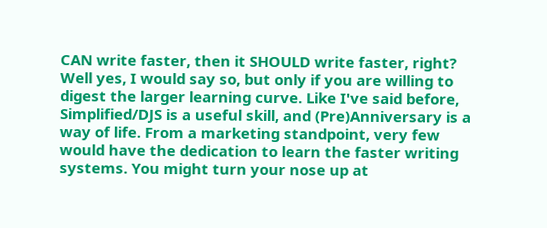CAN write faster, then it SHOULD write faster, right? Well yes, I would say so, but only if you are willing to digest the larger learning curve. Like I've said before, Simplified/DJS is a useful skill, and (Pre)Anniversary is a way of life. From a marketing standpoint, very few would have the dedication to learn the faster writing systems. You might turn your nose up at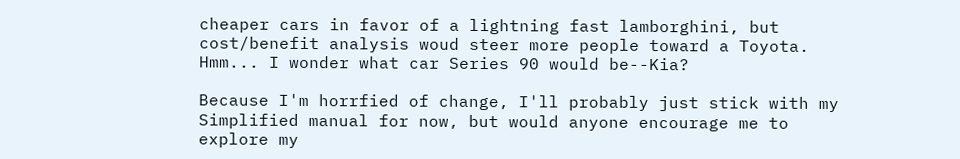cheaper cars in favor of a lightning fast lamborghini, but cost/benefit analysis woud steer more people toward a Toyota. Hmm... I wonder what car Series 90 would be--Kia?

Because I'm horrfied of change, I'll probably just stick with my Simplified manual for now, but would anyone encourage me to explore my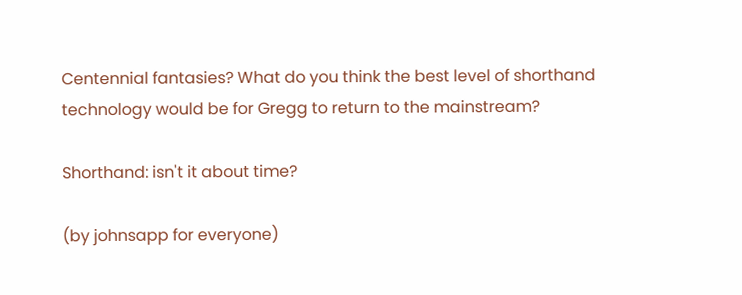Centennial fantasies? What do you think the best level of shorthand technology would be for Gregg to return to the mainstream?

Shorthand: isn't it about time?

(by johnsapp for everyone)